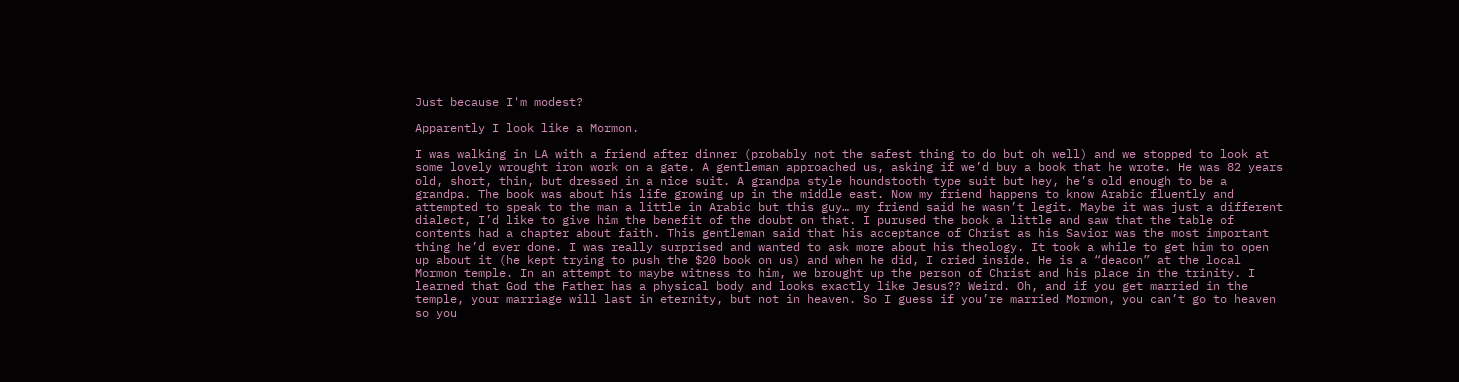Just because I'm modest?

Apparently I look like a Mormon.

I was walking in LA with a friend after dinner (probably not the safest thing to do but oh well) and we stopped to look at some lovely wrought iron work on a gate. A gentleman approached us, asking if we’d buy a book that he wrote. He was 82 years old, short, thin, but dressed in a nice suit. A grandpa style houndstooth type suit but hey, he’s old enough to be a grandpa. The book was about his life growing up in the middle east. Now my friend happens to know Arabic fluently and attempted to speak to the man a little in Arabic but this guy… my friend said he wasn’t legit. Maybe it was just a different dialect, I’d like to give him the benefit of the doubt on that. I purused the book a little and saw that the table of contents had a chapter about faith. This gentleman said that his acceptance of Christ as his Savior was the most important thing he’d ever done. I was really surprised and wanted to ask more about his theology. It took a while to get him to open up about it (he kept trying to push the $20 book on us) and when he did, I cried inside. He is a “deacon” at the local Mormon temple. In an attempt to maybe witness to him, we brought up the person of Christ and his place in the trinity. I learned that God the Father has a physical body and looks exactly like Jesus?? Weird. Oh, and if you get married in the temple, your marriage will last in eternity, but not in heaven. So I guess if you’re married Mormon, you can’t go to heaven so you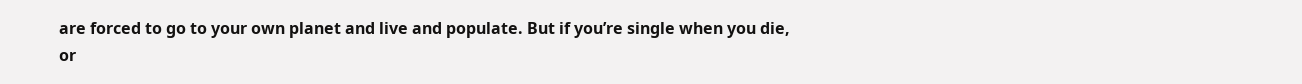are forced to go to your own planet and live and populate. But if you’re single when you die, or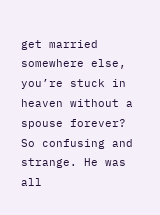get married somewhere else, you’re stuck in heaven without a spouse forever? So confusing and strange. He was all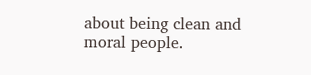about being clean and moral people.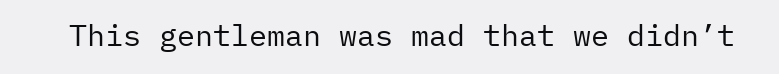This gentleman was mad that we didn’t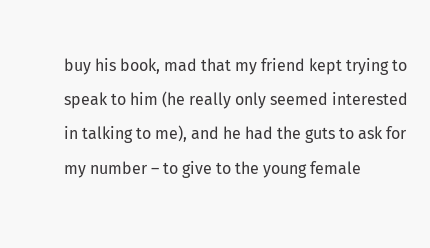buy his book, mad that my friend kept trying to speak to him (he really only seemed interested in talking to me), and he had the guts to ask for my number – to give to the young female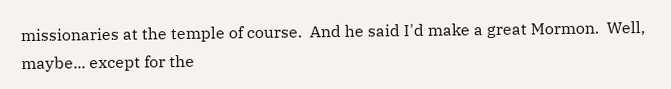missionaries at the temple of course.  And he said I'd make a great Mormon.  Well, maybe... except for the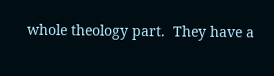whole theology part.  They have a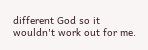different God so it wouldn't work out for me.